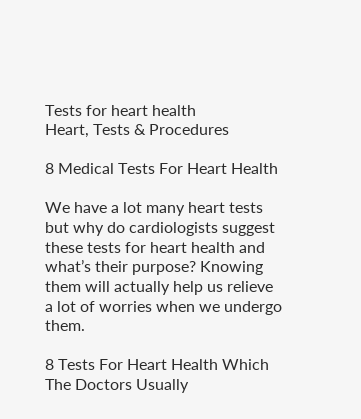Tests for heart health
Heart, Tests & Procedures

8 Medical Tests For Heart Health

We have a lot many heart tests but why do cardiologists suggest these tests for heart health and what’s their purpose? Knowing them will actually help us relieve a lot of worries when we undergo them.

8 Tests For Heart Health Which The Doctors Usually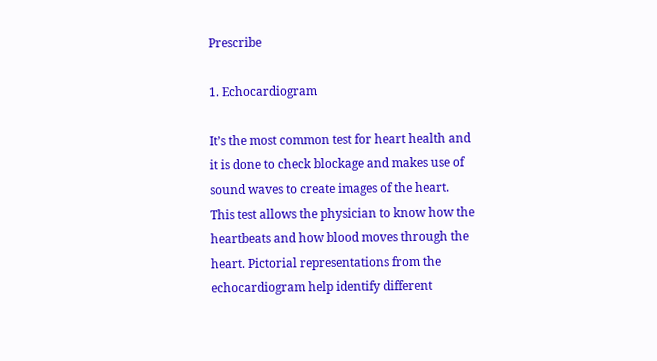Prescribe

1. Echocardiogram

It’s the most common test for heart health and it is done to check blockage and makes use of sound waves to create images of the heart. This test allows the physician to know how the heartbeats and how blood moves through the heart. Pictorial representations from the echocardiogram help identify different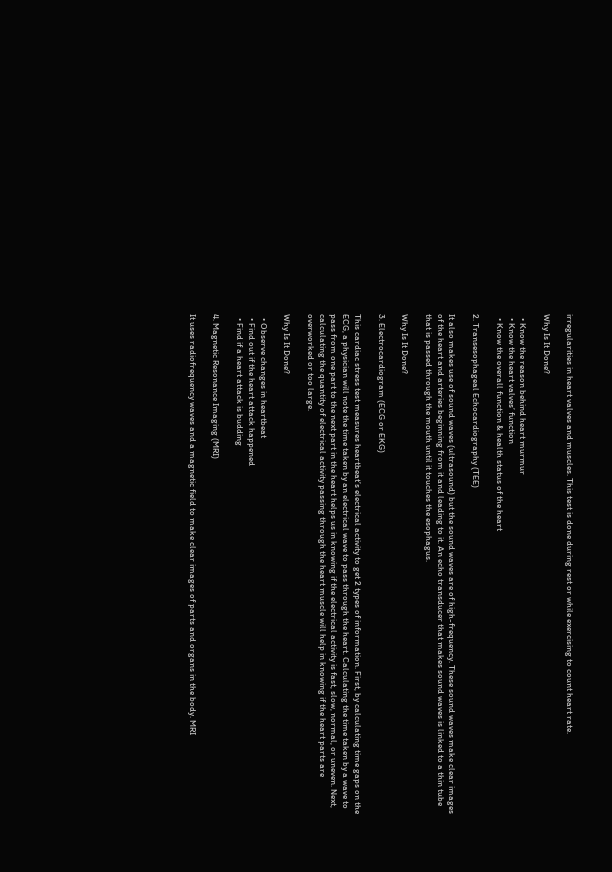irregularities in heart valves and muscles. This test is done during rest or while exercising to count heart rate.

Why Is It Done?

  • Know the reason behind heart murmur
  • Know the heart valves’ function
  • Know the overall function & health status of the heart

2. Transesophageal Echocardiography (TEE)

It also makes use of sound waves (ultrasound) but the sound waves are of high-frequency. These sound waves make clear images of the heart and arteries beginning from it and leading to it. An echo transducer that makes sound waves is linked to a thin tube that is passed through the mouth until it touches the esophagus.

Why Is It Done?

3. Electrocardiogram (ECG or EKG)

This cardiac stress test measures heartbeat’s electrical activity to get 2 types of information. First, by calculating time gaps on the ECG, a physician will note the time taken by an electrical wave to pass through the heart. Calculating the time taken by a wave to pass from one part to the next part in the heart helps us in knowing if the electrical activity is fast, slow, normal, or uneven. Next, calculating the quantity of electrical activity passing through the heart muscle will help in knowing if the heart parts are overworked or too large.

Why Is It Done?

  • Observe changes in heartbeat
  • Find out if the heart attack happened
  • Find if a heart attack is budding

4. Magnetic Resonance Imaging (MRI)

It uses radiofrequency waves and a magnetic field to make clear images of parts and organs in the body. MRI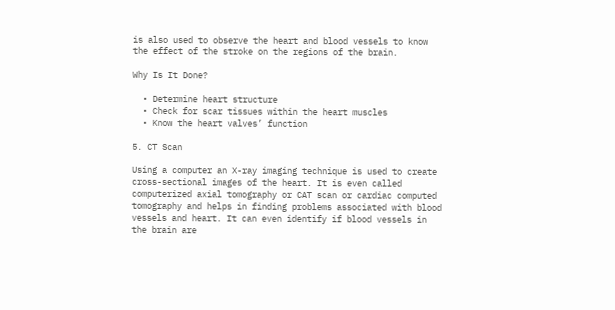is also used to observe the heart and blood vessels to know the effect of the stroke on the regions of the brain.

Why Is It Done?

  • Determine heart structure
  • Check for scar tissues within the heart muscles
  • Know the heart valves’ function

5. CT Scan

Using a computer an X-ray imaging technique is used to create cross-sectional images of the heart. It is even called computerized axial tomography or CAT scan or cardiac computed tomography and helps in finding problems associated with blood vessels and heart. It can even identify if blood vessels in the brain are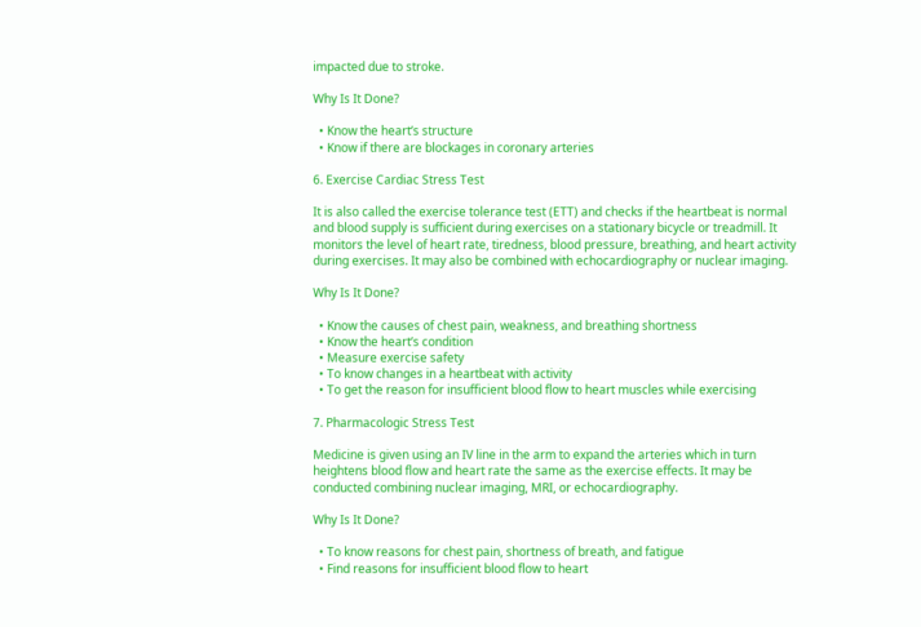impacted due to stroke.

Why Is It Done?

  • Know the heart’s structure
  • Know if there are blockages in coronary arteries

6. Exercise Cardiac Stress Test

It is also called the exercise tolerance test (ETT) and checks if the heartbeat is normal and blood supply is sufficient during exercises on a stationary bicycle or treadmill. It monitors the level of heart rate, tiredness, blood pressure, breathing, and heart activity during exercises. It may also be combined with echocardiography or nuclear imaging.

Why Is It Done?

  • Know the causes of chest pain, weakness, and breathing shortness
  • Know the heart’s condition
  • Measure exercise safety
  • To know changes in a heartbeat with activity
  • To get the reason for insufficient blood flow to heart muscles while exercising

7. Pharmacologic Stress Test

Medicine is given using an IV line in the arm to expand the arteries which in turn heightens blood flow and heart rate the same as the exercise effects. It may be conducted combining nuclear imaging, MRI, or echocardiography.

Why Is It Done?

  • To know reasons for chest pain, shortness of breath, and fatigue
  • Find reasons for insufficient blood flow to heart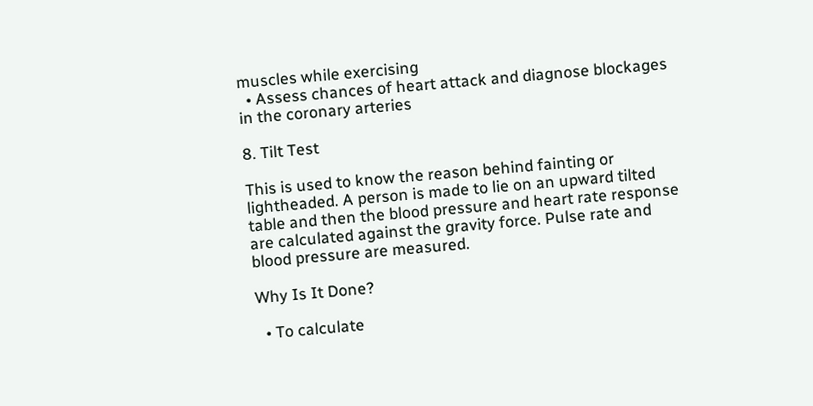muscles while exercising
  • Assess chances of heart attack and diagnose blockages in the coronary arteries

8. Tilt Test

This is used to know the reason behind fainting or lightheaded. A person is made to lie on an upward tilted table and then the blood pressure and heart rate response are calculated against the gravity force. Pulse rate and blood pressure are measured.

Why Is It Done?

  • To calculate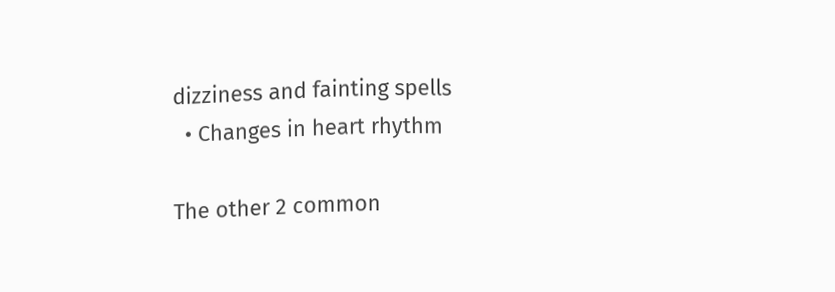dizziness and fainting spells
  • Changes in heart rhythm

The other 2 common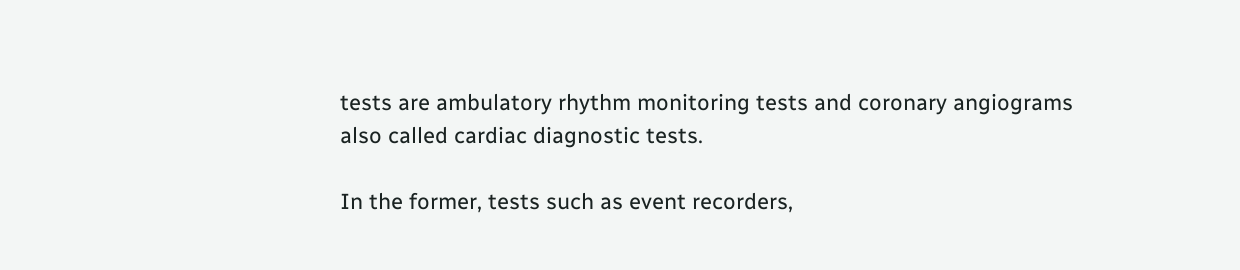tests are ambulatory rhythm monitoring tests and coronary angiograms also called cardiac diagnostic tests.

In the former, tests such as event recorders,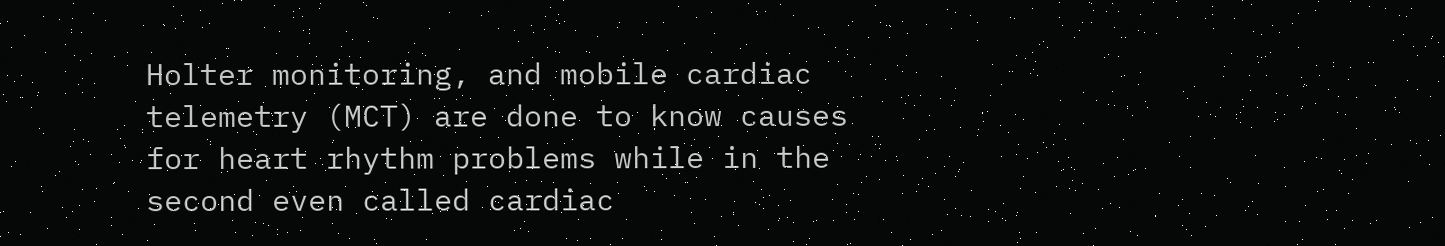Holter monitoring, and mobile cardiac telemetry (MCT) are done to know causes for heart rhythm problems while in the second even called cardiac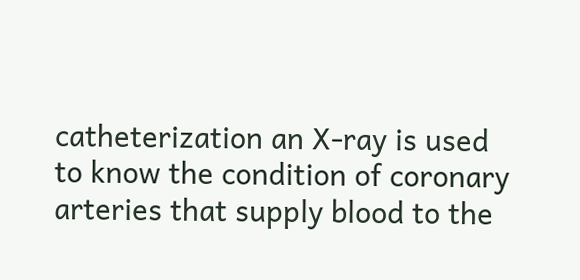catheterization an X-ray is used to know the condition of coronary arteries that supply blood to the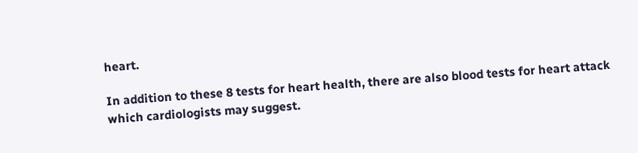heart.

In addition to these 8 tests for heart health, there are also blood tests for heart attack which cardiologists may suggest.